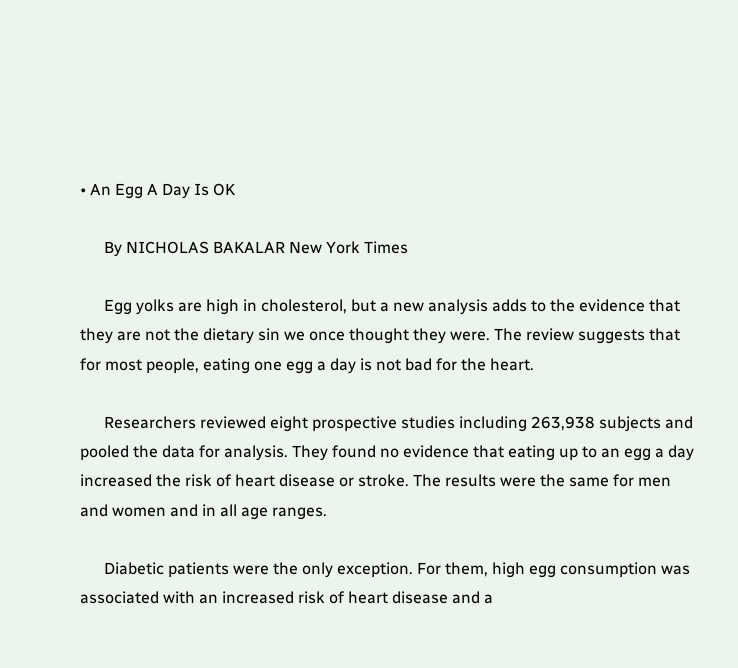• An Egg A Day Is OK

      By NICHOLAS BAKALAR New York Times

      Egg yolks are high in cholesterol, but a new analysis adds to the evidence that they are not the dietary sin we once thought they were. The review suggests that for most people, eating one egg a day is not bad for the heart.

      Researchers reviewed eight prospective studies including 263,938 subjects and pooled the data for analysis. They found no evidence that eating up to an egg a day increased the risk of heart disease or stroke. The results were the same for men and women and in all age ranges.

      Diabetic patients were the only exception. For them, high egg consumption was associated with an increased risk of heart disease and a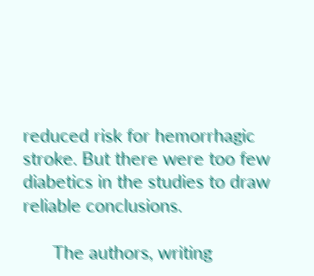reduced risk for hemorrhagic stroke. But there were too few diabetics in the studies to draw reliable conclusions.

      The authors, writing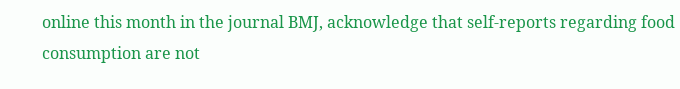online this month in the journal BMJ, acknowledge that self-reports regarding food consumption are not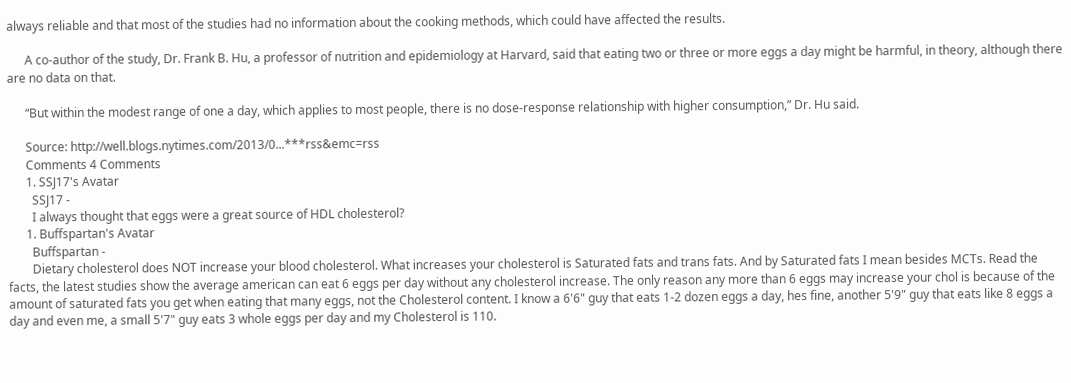always reliable and that most of the studies had no information about the cooking methods, which could have affected the results.

      A co-author of the study, Dr. Frank B. Hu, a professor of nutrition and epidemiology at Harvard, said that eating two or three or more eggs a day might be harmful, in theory, although there are no data on that.

      “But within the modest range of one a day, which applies to most people, there is no dose-response relationship with higher consumption,” Dr. Hu said.

      Source: http://well.blogs.nytimes.com/2013/0...***rss&emc=rss
      Comments 4 Comments
      1. SSJ17's Avatar
        SSJ17 -
        I always thought that eggs were a great source of HDL cholesterol?
      1. Buffspartan's Avatar
        Buffspartan -
        Dietary cholesterol does NOT increase your blood cholesterol. What increases your cholesterol is Saturated fats and trans fats. And by Saturated fats I mean besides MCTs. Read the facts, the latest studies show the average american can eat 6 eggs per day without any cholesterol increase. The only reason any more than 6 eggs may increase your chol is because of the amount of saturated fats you get when eating that many eggs, not the Cholesterol content. I know a 6'6" guy that eats 1-2 dozen eggs a day, hes fine, another 5'9" guy that eats like 8 eggs a day and even me, a small 5'7" guy eats 3 whole eggs per day and my Cholesterol is 110.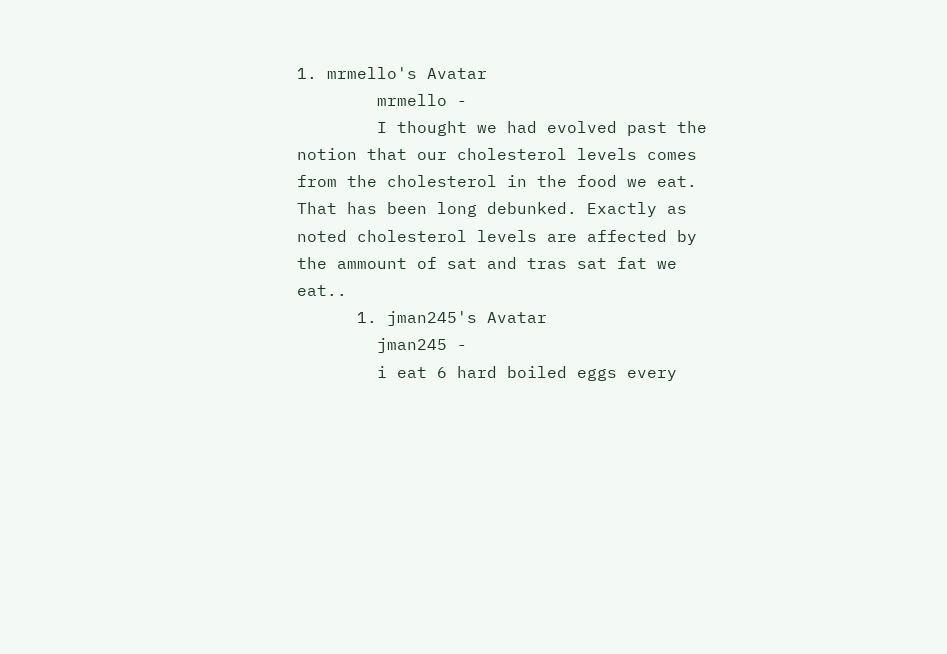1. mrmello's Avatar
        mrmello -
        I thought we had evolved past the notion that our cholesterol levels comes from the cholesterol in the food we eat. That has been long debunked. Exactly as noted cholesterol levels are affected by the ammount of sat and tras sat fat we eat..
      1. jman245's Avatar
        jman245 -
        i eat 6 hard boiled eggs every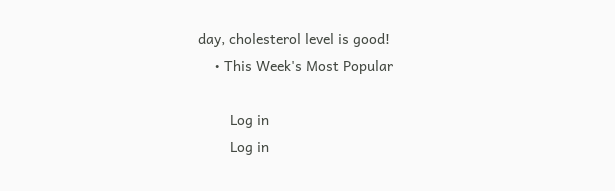day, cholesterol level is good!
    • This Week's Most Popular

        Log in
        Log in